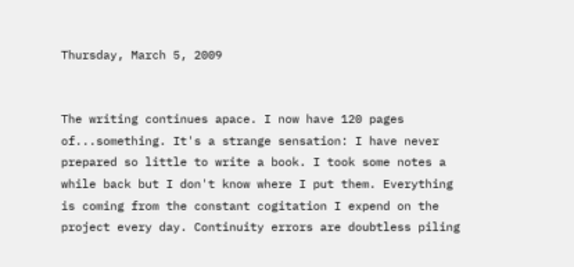Thursday, March 5, 2009


The writing continues apace. I now have 120 pages of...something. It's a strange sensation: I have never prepared so little to write a book. I took some notes a while back but I don't know where I put them. Everything is coming from the constant cogitation I expend on the project every day. Continuity errors are doubtless piling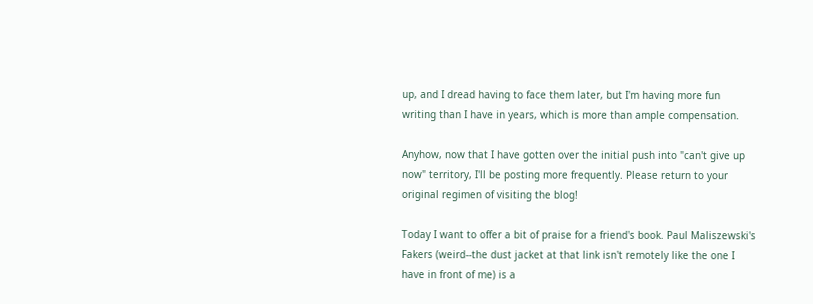up, and I dread having to face them later, but I'm having more fun writing than I have in years, which is more than ample compensation.

Anyhow, now that I have gotten over the initial push into "can't give up now" territory, I'll be posting more frequently. Please return to your original regimen of visiting the blog!

Today I want to offer a bit of praise for a friend's book. Paul Maliszewski's Fakers (weird--the dust jacket at that link isn't remotely like the one I have in front of me) is a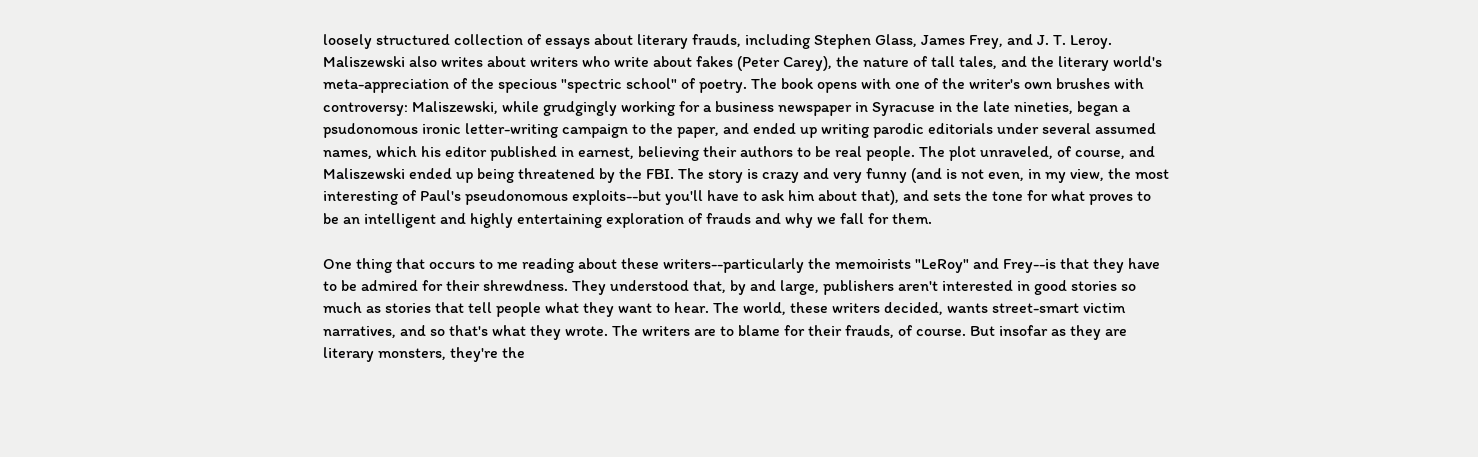loosely structured collection of essays about literary frauds, including Stephen Glass, James Frey, and J. T. Leroy. Maliszewski also writes about writers who write about fakes (Peter Carey), the nature of tall tales, and the literary world's meta-appreciation of the specious "spectric school" of poetry. The book opens with one of the writer's own brushes with controversy: Maliszewski, while grudgingly working for a business newspaper in Syracuse in the late nineties, began a psudonomous ironic letter-writing campaign to the paper, and ended up writing parodic editorials under several assumed names, which his editor published in earnest, believing their authors to be real people. The plot unraveled, of course, and Maliszewski ended up being threatened by the FBI. The story is crazy and very funny (and is not even, in my view, the most interesting of Paul's pseudonomous exploits--but you'll have to ask him about that), and sets the tone for what proves to be an intelligent and highly entertaining exploration of frauds and why we fall for them.

One thing that occurs to me reading about these writers--particularly the memoirists "LeRoy" and Frey--is that they have to be admired for their shrewdness. They understood that, by and large, publishers aren't interested in good stories so much as stories that tell people what they want to hear. The world, these writers decided, wants street-smart victim narratives, and so that's what they wrote. The writers are to blame for their frauds, of course. But insofar as they are literary monsters, they're the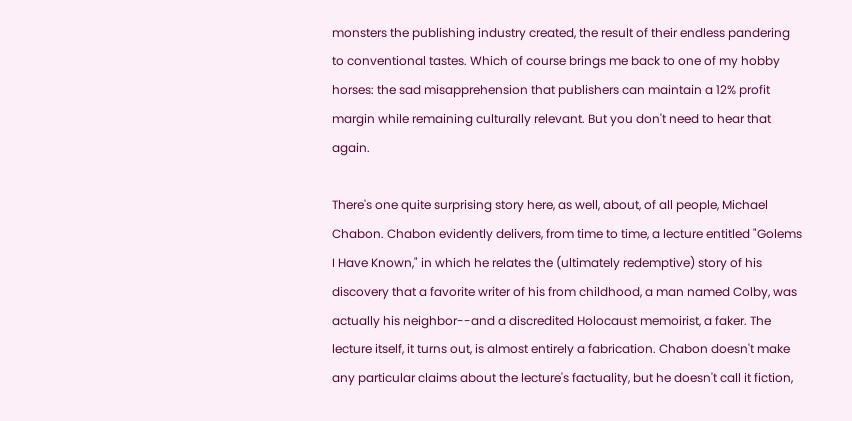monsters the publishing industry created, the result of their endless pandering to conventional tastes. Which of course brings me back to one of my hobby horses: the sad misapprehension that publishers can maintain a 12% profit margin while remaining culturally relevant. But you don't need to hear that again.

There's one quite surprising story here, as well, about, of all people, Michael Chabon. Chabon evidently delivers, from time to time, a lecture entitled "Golems I Have Known," in which he relates the (ultimately redemptive) story of his discovery that a favorite writer of his from childhood, a man named Colby, was actually his neighbor--and a discredited Holocaust memoirist, a faker. The lecture itself, it turns out, is almost entirely a fabrication. Chabon doesn't make any particular claims about the lecture's factuality, but he doesn't call it fiction,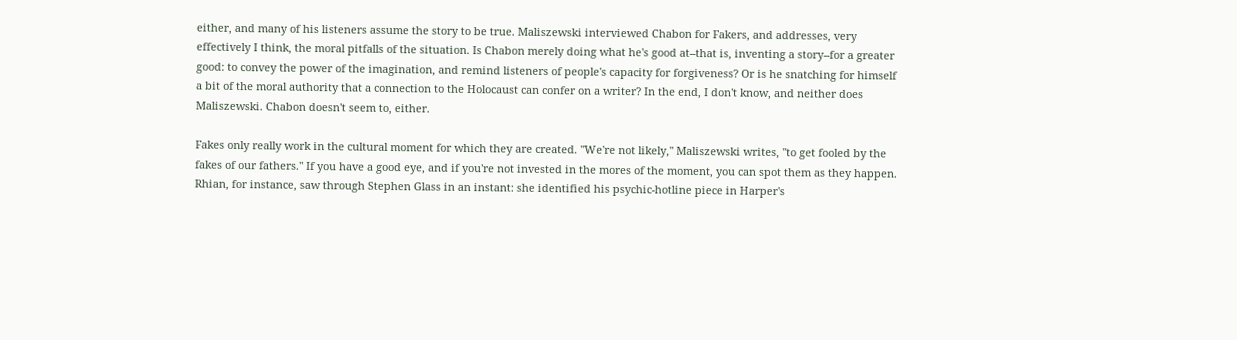either, and many of his listeners assume the story to be true. Maliszewski interviewed Chabon for Fakers, and addresses, very effectively I think, the moral pitfalls of the situation. Is Chabon merely doing what he's good at--that is, inventing a story--for a greater good: to convey the power of the imagination, and remind listeners of people's capacity for forgiveness? Or is he snatching for himself a bit of the moral authority that a connection to the Holocaust can confer on a writer? In the end, I don't know, and neither does Maliszewski. Chabon doesn't seem to, either.

Fakes only really work in the cultural moment for which they are created. "We're not likely," Maliszewski writes, "to get fooled by the fakes of our fathers." If you have a good eye, and if you're not invested in the mores of the moment, you can spot them as they happen. Rhian, for instance, saw through Stephen Glass in an instant: she identified his psychic-hotline piece in Harper's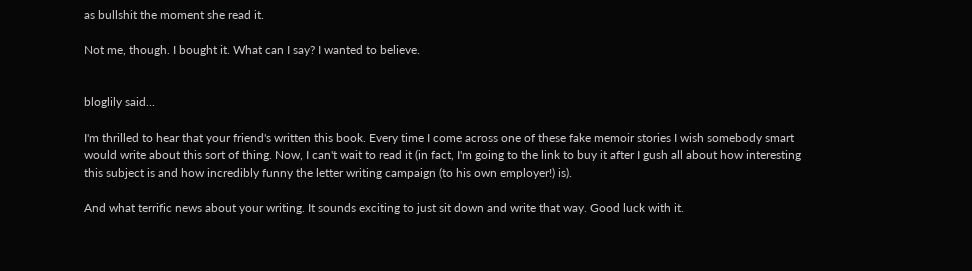as bullshit the moment she read it.

Not me, though. I bought it. What can I say? I wanted to believe.


bloglily said...

I'm thrilled to hear that your friend's written this book. Every time I come across one of these fake memoir stories I wish somebody smart would write about this sort of thing. Now, I can't wait to read it (in fact, I'm going to the link to buy it after I gush all about how interesting this subject is and how incredibly funny the letter writing campaign (to his own employer!) is).

And what terrific news about your writing. It sounds exciting to just sit down and write that way. Good luck with it.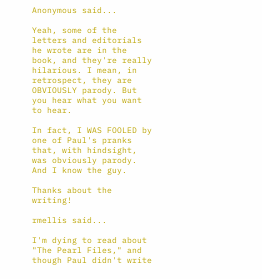Anonymous said...

Yeah, some of the letters and editorials he wrote are in the book, and they're really hilarious. I mean, in retrospect, they are OBVIOUSLY parody. But you hear what you want to hear.

In fact, I WAS FOOLED by one of Paul's pranks that, with hindsight, was obviously parody. And I know the guy.

Thanks about the writing!

rmellis said...

I'm dying to read about "The Pearl Files," and though Paul didn't write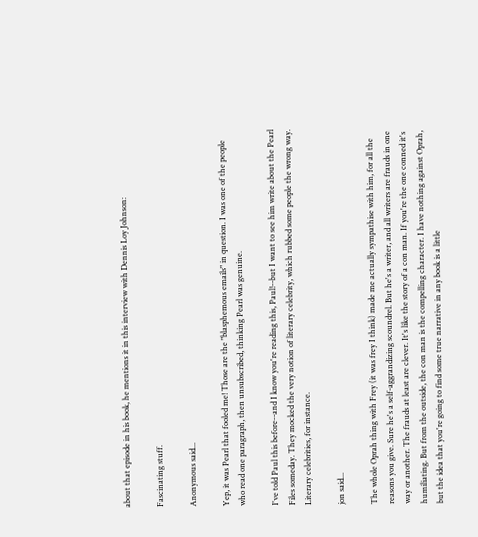about that episode in his book, he mentions it in this interview with Dennis Loy Johnson:

Fascinating stuff.

Anonymous said...

Yep, it was Pearl that fooled me! Those are the "blasphemous emails" in question. I was one of the people who read one paragraph, then unsubscribed, thinking Pearl was genuine.

I've told Paul this before--and I know you're reading this, Paul!--but I want to see him write about the Pearl Files someday. They mocked the very notion of literary celebrity, which rubbed some people the wrong way. Literary celebrities, for instance.

jon said...

The whole Oprah thing with Frey (it was frey I think) made me actually sympathise with him, for all the reasons you give. Sure he's a self-aggrandizing scoundrel. But he's a writer, and all writers are frauds in one way or another. The frauds at least are clever. It's like the story of a con man. If you're the one conned it's humiliating. But from the outside, the con man is the compelling character. I have nothing against Oprah, but the idea that you're going to find some true narrative in any book is a little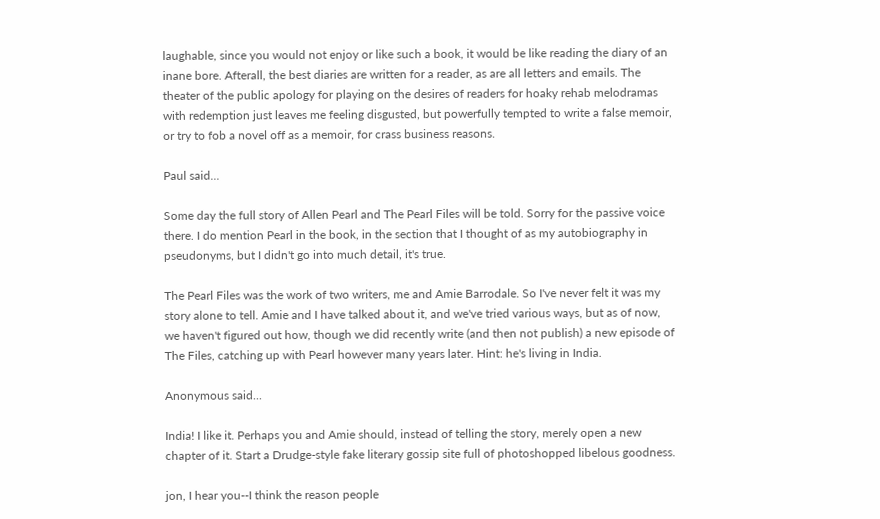laughable, since you would not enjoy or like such a book, it would be like reading the diary of an inane bore. Afterall, the best diaries are written for a reader, as are all letters and emails. The theater of the public apology for playing on the desires of readers for hoaky rehab melodramas with redemption just leaves me feeling disgusted, but powerfully tempted to write a false memoir, or try to fob a novel off as a memoir, for crass business reasons.

Paul said...

Some day the full story of Allen Pearl and The Pearl Files will be told. Sorry for the passive voice there. I do mention Pearl in the book, in the section that I thought of as my autobiography in pseudonyms, but I didn't go into much detail, it's true.

The Pearl Files was the work of two writers, me and Amie Barrodale. So I've never felt it was my story alone to tell. Amie and I have talked about it, and we've tried various ways, but as of now, we haven't figured out how, though we did recently write (and then not publish) a new episode of The Files, catching up with Pearl however many years later. Hint: he's living in India.

Anonymous said...

India! I like it. Perhaps you and Amie should, instead of telling the story, merely open a new chapter of it. Start a Drudge-style fake literary gossip site full of photoshopped libelous goodness.

jon, I hear you--I think the reason people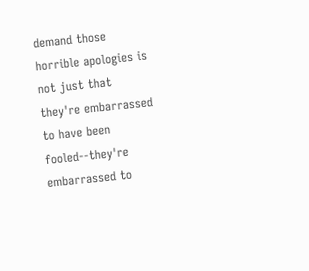demand those horrible apologies is not just that they're embarrassed to have been fooled--they're embarrassed to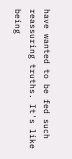have wanted to be fed such reassuring truths. It's like being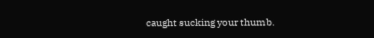caught sucking your thumb.